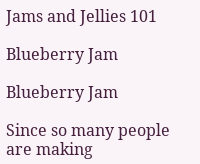Jams and Jellies 101

Blueberry Jam

Blueberry Jam

Since so many people are making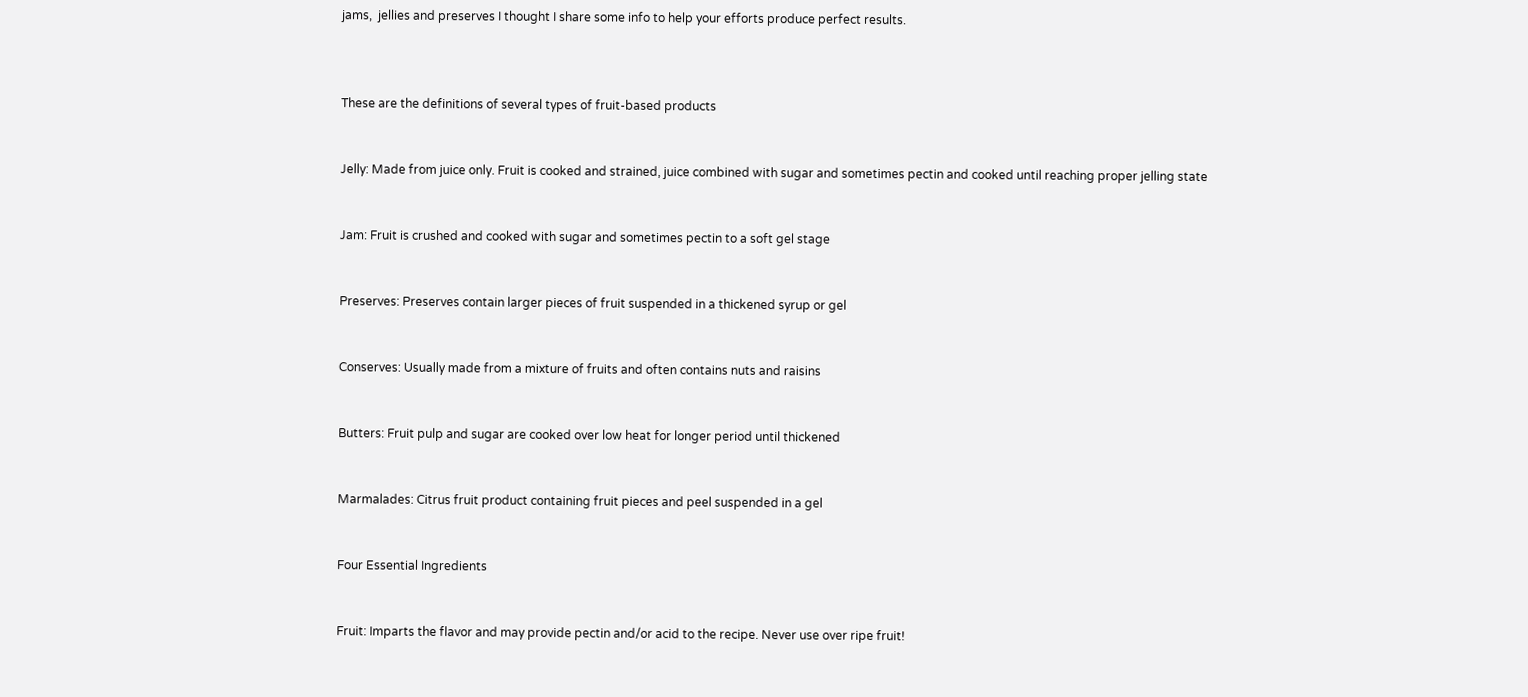jams,  jellies and preserves I thought I share some info to help your efforts produce perfect results.



These are the definitions of several types of fruit-based products


Jelly: Made from juice only. Fruit is cooked and strained, juice combined with sugar and sometimes pectin and cooked until reaching proper jelling state


Jam: Fruit is crushed and cooked with sugar and sometimes pectin to a soft gel stage


Preserves: Preserves contain larger pieces of fruit suspended in a thickened syrup or gel


Conserves: Usually made from a mixture of fruits and often contains nuts and raisins


Butters: Fruit pulp and sugar are cooked over low heat for longer period until thickened


Marmalades: Citrus fruit product containing fruit pieces and peel suspended in a gel


Four Essential Ingredients


Fruit: Imparts the flavor and may provide pectin and/or acid to the recipe. Never use over ripe fruit!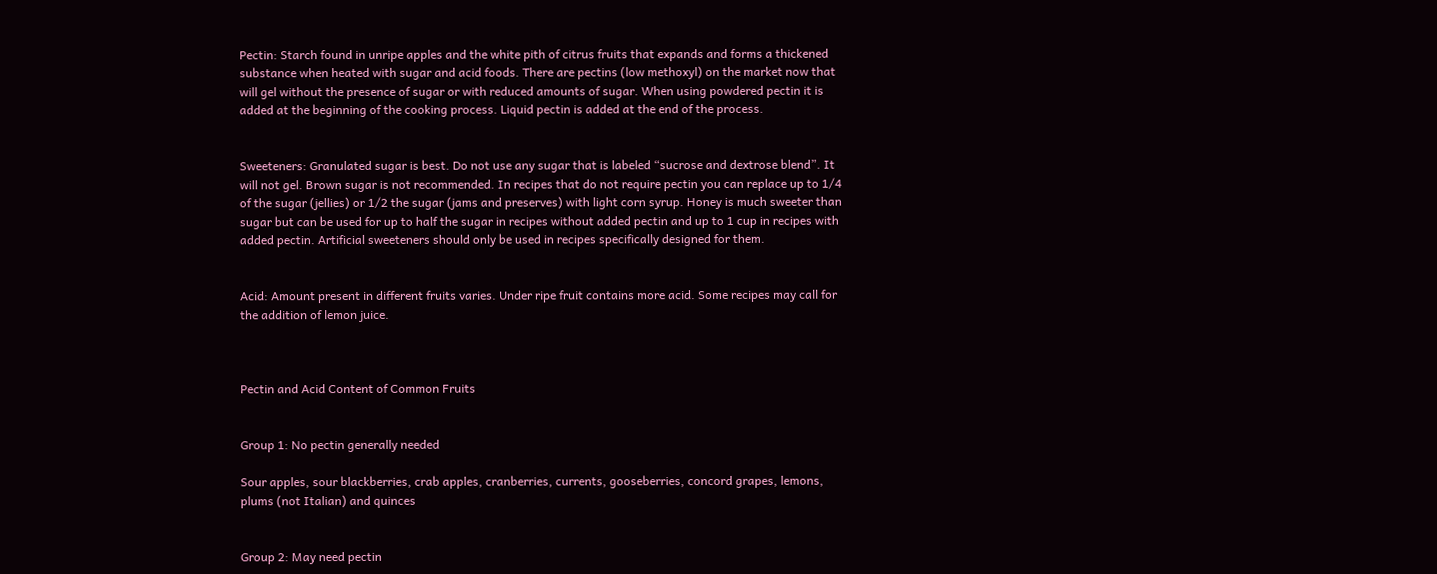Pectin: Starch found in unripe apples and the white pith of citrus fruits that expands and forms a thickened substance when heated with sugar and acid foods. There are pectins (low methoxyl) on the market now that will gel without the presence of sugar or with reduced amounts of sugar. When using powdered pectin it is added at the beginning of the cooking process. Liquid pectin is added at the end of the process.


Sweeteners: Granulated sugar is best. Do not use any sugar that is labeled “sucrose and dextrose blend”. It will not gel. Brown sugar is not recommended. In recipes that do not require pectin you can replace up to 1/4 of the sugar (jellies) or 1/2 the sugar (jams and preserves) with light corn syrup. Honey is much sweeter than sugar but can be used for up to half the sugar in recipes without added pectin and up to 1 cup in recipes with added pectin. Artificial sweeteners should only be used in recipes specifically designed for them.


Acid: Amount present in different fruits varies. Under ripe fruit contains more acid. Some recipes may call for the addition of lemon juice.



Pectin and Acid Content of Common Fruits


Group 1: No pectin generally needed

Sour apples, sour blackberries, crab apples, cranberries, currents, gooseberries, concord grapes, lemons, plums (not Italian) and quinces


Group 2: May need pectin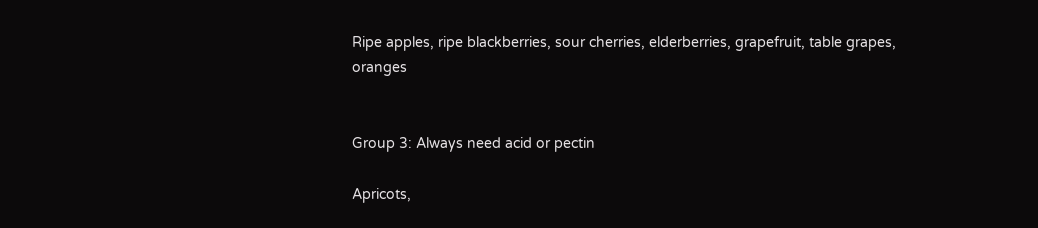Ripe apples, ripe blackberries, sour cherries, elderberries, grapefruit, table grapes, oranges


Group 3: Always need acid or pectin

Apricots,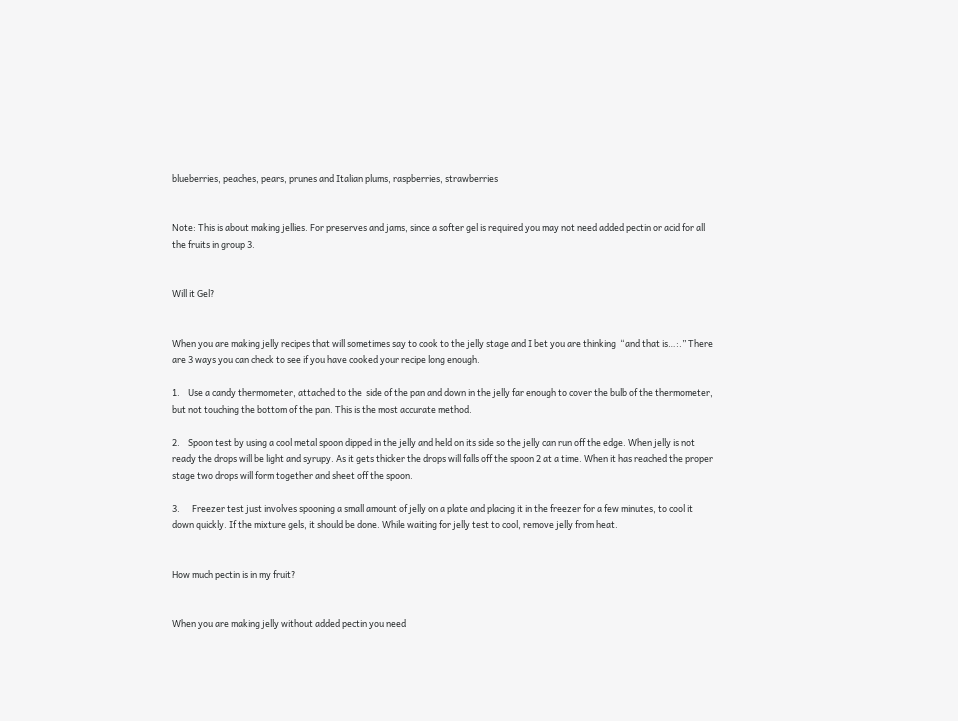blueberries, peaches, pears, prunes and Italian plums, raspberries, strawberries


Note: This is about making jellies. For preserves and jams, since a softer gel is required you may not need added pectin or acid for all the fruits in group 3.


Will it Gel?


When you are making jelly recipes that will sometimes say to cook to the jelly stage and I bet you are thinking  “and that is…:.” There are 3 ways you can check to see if you have cooked your recipe long enough.

1.    Use a candy thermometer, attached to the  side of the pan and down in the jelly far enough to cover the bulb of the thermometer, but not touching the bottom of the pan. This is the most accurate method.

2.    Spoon test by using a cool metal spoon dipped in the jelly and held on its side so the jelly can run off the edge. When jelly is not ready the drops will be light and syrupy. As it gets thicker the drops will falls off the spoon 2 at a time. When it has reached the proper stage two drops will form together and sheet off the spoon.

3.      Freezer test just involves spooning a small amount of jelly on a plate and placing it in the freezer for a few minutes, to cool it down quickly. If the mixture gels, it should be done. While waiting for jelly test to cool, remove jelly from heat.


How much pectin is in my fruit?


When you are making jelly without added pectin you need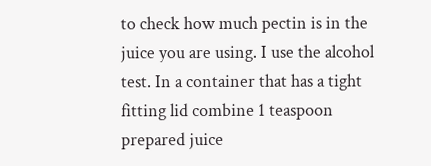to check how much pectin is in the juice you are using. I use the alcohol test. In a container that has a tight fitting lid combine 1 teaspoon prepared juice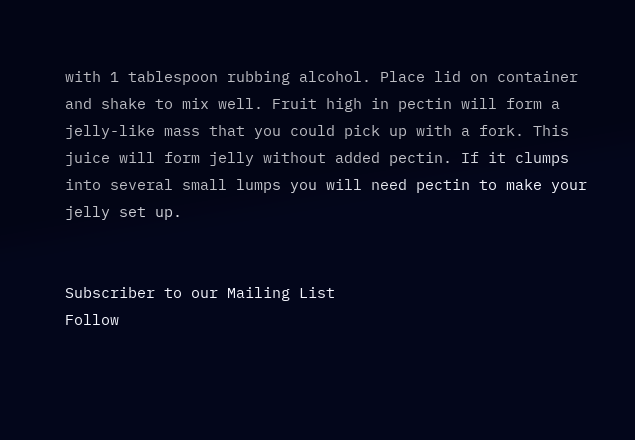with 1 tablespoon rubbing alcohol. Place lid on container and shake to mix well. Fruit high in pectin will form a jelly-like mass that you could pick up with a fork. This juice will form jelly without added pectin. If it clumps into several small lumps you will need pectin to make your jelly set up.


Subscriber to our Mailing List
Follow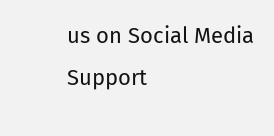us on Social Media
Support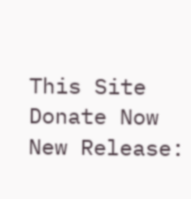This Site
Donate Now
New Release: